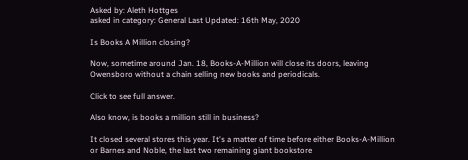Asked by: Aleth Hottges
asked in category: General Last Updated: 16th May, 2020

Is Books A Million closing?

Now, sometime around Jan. 18, Books-A-Million will close its doors, leaving Owensboro without a chain selling new books and periodicals.

Click to see full answer.

Also know, is books a million still in business?

It closed several stores this year. It's a matter of time before either Books-A-Million or Barnes and Noble, the last two remaining giant bookstore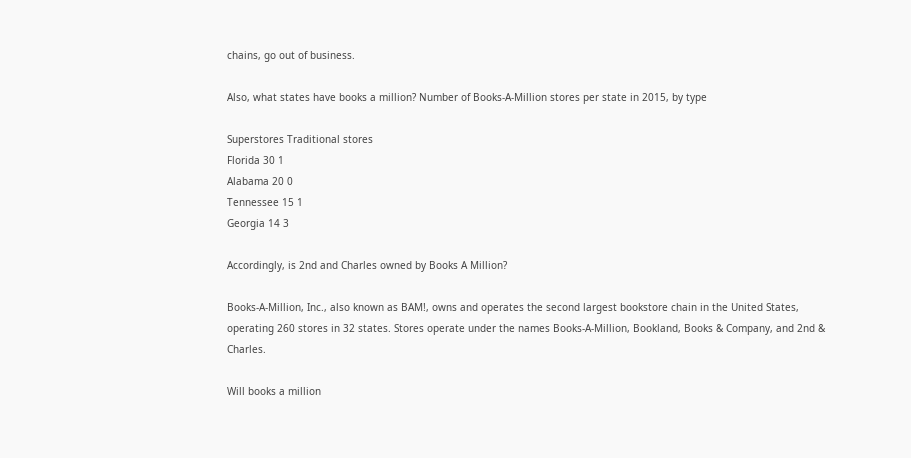chains, go out of business.

Also, what states have books a million? Number of Books-A-Million stores per state in 2015, by type

Superstores Traditional stores
Florida 30 1
Alabama 20 0
Tennessee 15 1
Georgia 14 3

Accordingly, is 2nd and Charles owned by Books A Million?

Books-A-Million, Inc., also known as BAM!, owns and operates the second largest bookstore chain in the United States, operating 260 stores in 32 states. Stores operate under the names Books-A-Million, Bookland, Books & Company, and 2nd & Charles.

Will books a million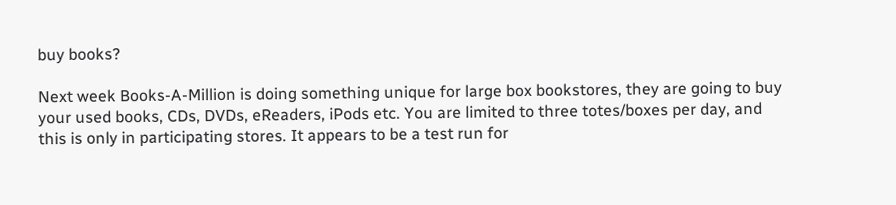buy books?

Next week Books-A-Million is doing something unique for large box bookstores, they are going to buy your used books, CDs, DVDs, eReaders, iPods etc. You are limited to three totes/boxes per day, and this is only in participating stores. It appears to be a test run for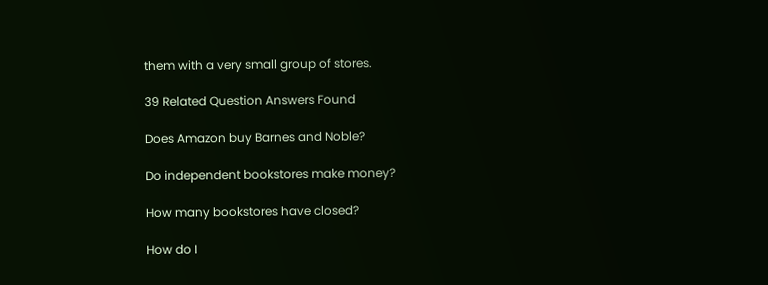them with a very small group of stores.

39 Related Question Answers Found

Does Amazon buy Barnes and Noble?

Do independent bookstores make money?

How many bookstores have closed?

How do I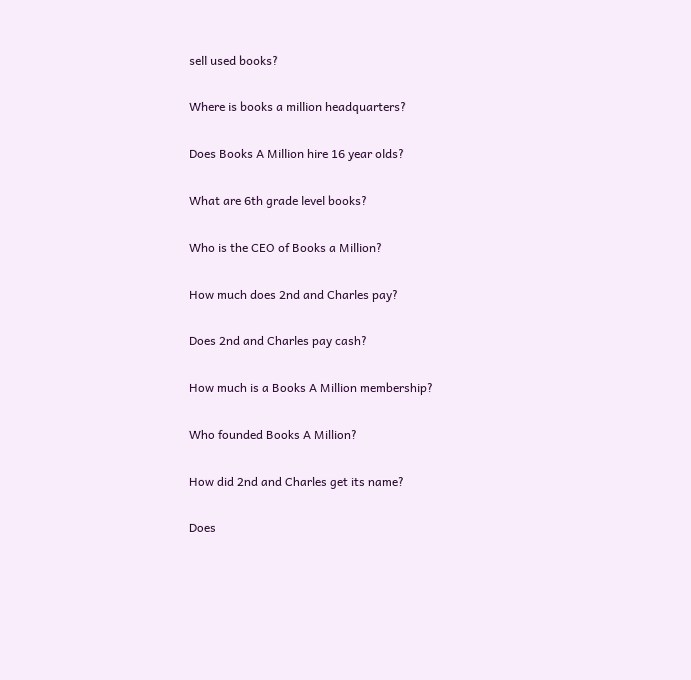sell used books?

Where is books a million headquarters?

Does Books A Million hire 16 year olds?

What are 6th grade level books?

Who is the CEO of Books a Million?

How much does 2nd and Charles pay?

Does 2nd and Charles pay cash?

How much is a Books A Million membership?

Who founded Books A Million?

How did 2nd and Charles get its name?

Does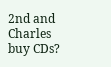2nd and Charles buy CDs?